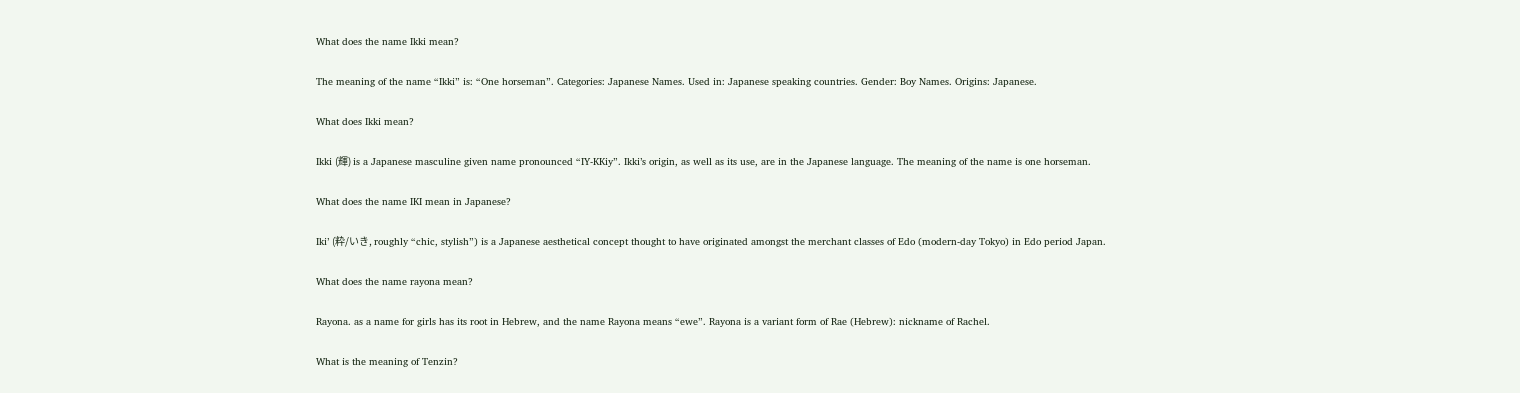What does the name Ikki mean?

The meaning of the name “Ikki” is: “One horseman”. Categories: Japanese Names. Used in: Japanese speaking countries. Gender: Boy Names. Origins: Japanese.

What does Ikki mean?

Ikki (輝) is a Japanese masculine given name pronounced “IY-KKiy”. Ikki’s origin, as well as its use, are in the Japanese language. The meaning of the name is one horseman.

What does the name IKI mean in Japanese?

Iki’ (粋/いき, roughly “chic, stylish”) is a Japanese aesthetical concept thought to have originated amongst the merchant classes of Edo (modern-day Tokyo) in Edo period Japan.

What does the name rayona mean?

Rayona. as a name for girls has its root in Hebrew, and the name Rayona means “ewe”. Rayona is a variant form of Rae (Hebrew): nickname of Rachel.

What is the meaning of Tenzin?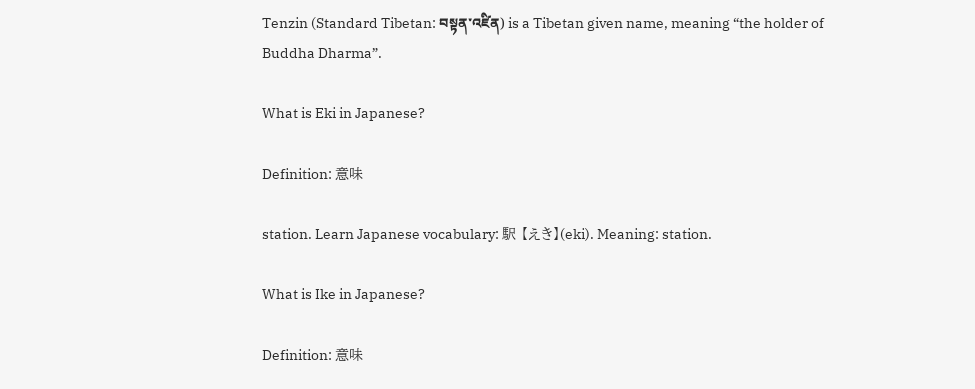Tenzin (Standard Tibetan: བསྟན་འཛིན) is a Tibetan given name, meaning “the holder of Buddha Dharma”.

What is Eki in Japanese?

Definition: 意味

station. Learn Japanese vocabulary: 駅 【えき】(eki). Meaning: station.

What is Ike in Japanese?

Definition: 意味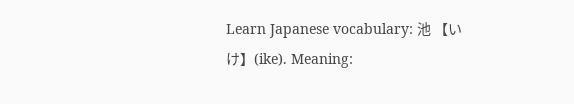Learn Japanese vocabulary: 池 【いけ】(ike). Meaning: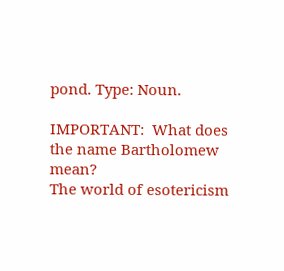pond. Type: Noun.

IMPORTANT:  What does the name Bartholomew mean?
The world of esotericism